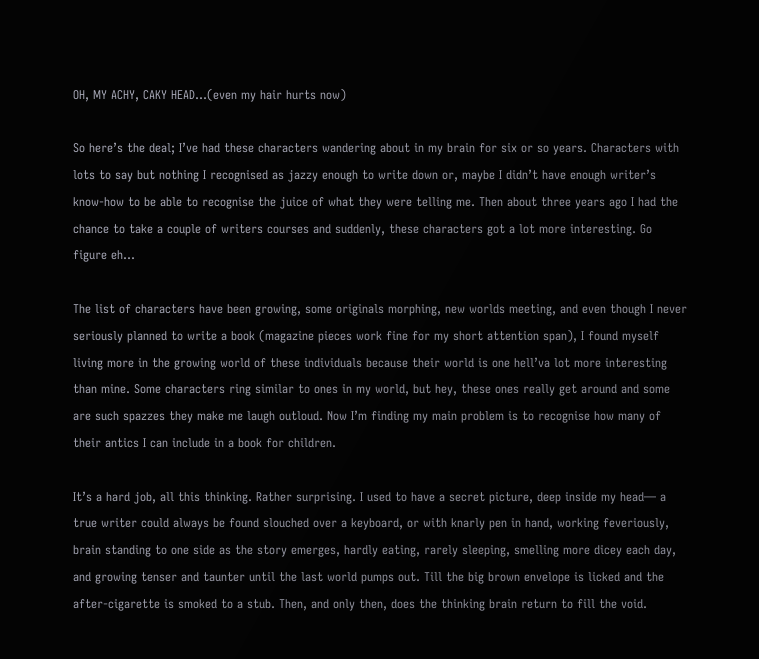OH, MY ACHY, CAKY HEAD…(even my hair hurts now)

So here’s the deal; I’ve had these characters wandering about in my brain for six or so years. Characters with lots to say but nothing I recognised as jazzy enough to write down or, maybe I didn’t have enough writer’s know-how to be able to recognise the juice of what they were telling me. Then about three years ago I had the chance to take a couple of writers courses and suddenly, these characters got a lot more interesting. Go figure eh…

The list of characters have been growing, some originals morphing, new worlds meeting, and even though I never seriously planned to write a book (magazine pieces work fine for my short attention span), I found myself living more in the growing world of these individuals because their world is one hell’va lot more interesting than mine. Some characters ring similar to ones in my world, but hey, these ones really get around and some are such spazzes they make me laugh outloud. Now I’m finding my main problem is to recognise how many of their antics I can include in a book for children.

It’s a hard job, all this thinking. Rather surprising. I used to have a secret picture, deep inside my head— a true writer could always be found slouched over a keyboard, or with knarly pen in hand, working feveriously, brain standing to one side as the story emerges, hardly eating, rarely sleeping, smelling more dicey each day, and growing tenser and taunter until the last world pumps out. Till the big brown envelope is licked and the after-cigarette is smoked to a stub. Then, and only then, does the thinking brain return to fill the void.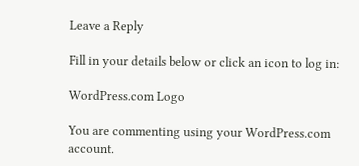Leave a Reply

Fill in your details below or click an icon to log in:

WordPress.com Logo

You are commenting using your WordPress.com account.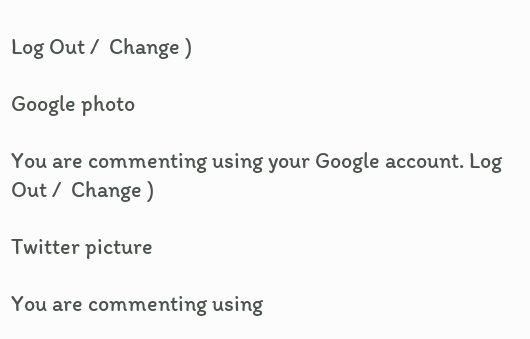Log Out /  Change )

Google photo

You are commenting using your Google account. Log Out /  Change )

Twitter picture

You are commenting using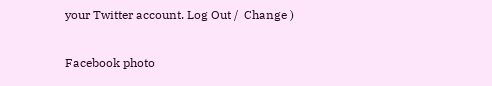your Twitter account. Log Out /  Change )

Facebook photo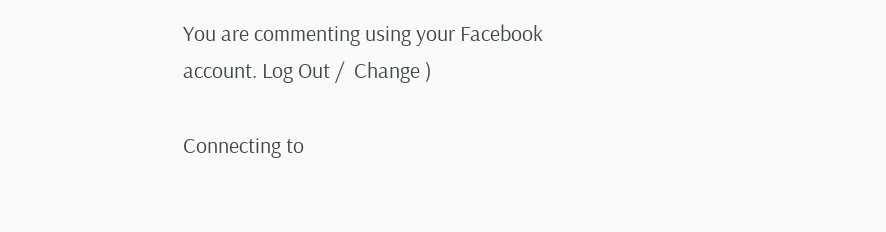You are commenting using your Facebook account. Log Out /  Change )

Connecting to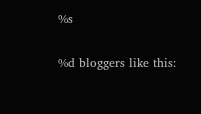%s

%d bloggers like this: